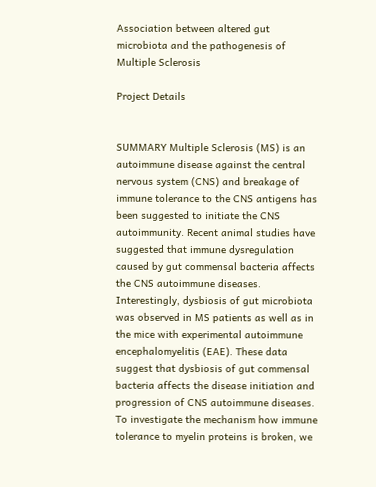Association between altered gut microbiota and the pathogenesis of Multiple Sclerosis

Project Details


SUMMARY Multiple Sclerosis (MS) is an autoimmune disease against the central nervous system (CNS) and breakage of immune tolerance to the CNS antigens has been suggested to initiate the CNS autoimmunity. Recent animal studies have suggested that immune dysregulation caused by gut commensal bacteria affects the CNS autoimmune diseases. Interestingly, dysbiosis of gut microbiota was observed in MS patients as well as in the mice with experimental autoimmune encephalomyelitis (EAE). These data suggest that dysbiosis of gut commensal bacteria affects the disease initiation and progression of CNS autoimmune diseases. To investigate the mechanism how immune tolerance to myelin proteins is broken, we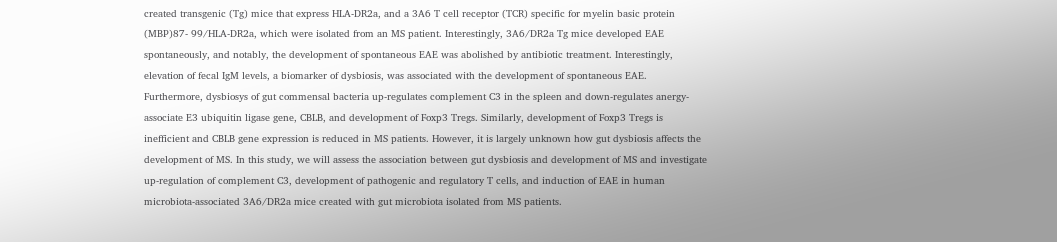created transgenic (Tg) mice that express HLA-DR2a, and a 3A6 T cell receptor (TCR) specific for myelin basic protein (MBP)87- 99/HLA-DR2a, which were isolated from an MS patient. Interestingly, 3A6/DR2a Tg mice developed EAE spontaneously, and notably, the development of spontaneous EAE was abolished by antibiotic treatment. Interestingly, elevation of fecal IgM levels, a biomarker of dysbiosis, was associated with the development of spontaneous EAE. Furthermore, dysbiosys of gut commensal bacteria up-regulates complement C3 in the spleen and down-regulates anergy-associate E3 ubiquitin ligase gene, CBLB, and development of Foxp3 Tregs. Similarly, development of Foxp3 Tregs is inefficient and CBLB gene expression is reduced in MS patients. However, it is largely unknown how gut dysbiosis affects the development of MS. In this study, we will assess the association between gut dysbiosis and development of MS and investigate up-regulation of complement C3, development of pathogenic and regulatory T cells, and induction of EAE in human microbiota-associated 3A6/DR2a mice created with gut microbiota isolated from MS patients.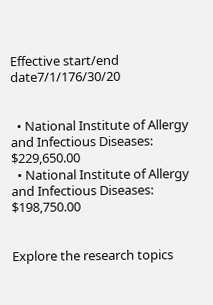Effective start/end date7/1/176/30/20


  • National Institute of Allergy and Infectious Diseases: $229,650.00
  • National Institute of Allergy and Infectious Diseases: $198,750.00


Explore the research topics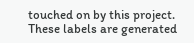touched on by this project. These labels are generated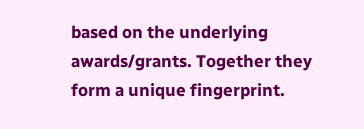based on the underlying awards/grants. Together they form a unique fingerprint.